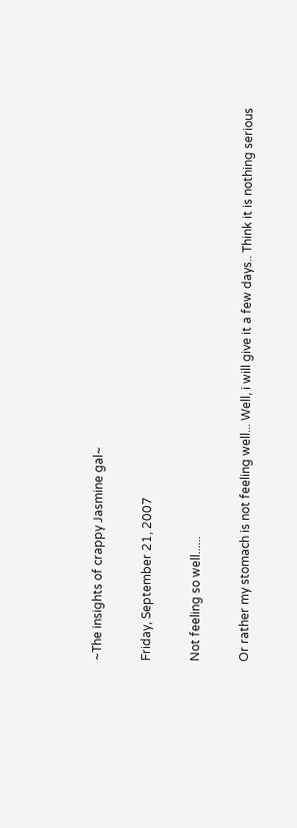~The insights of crappy Jasmine gal~

Friday, September 21, 2007

Not feeling so well......

Or rather my stomach is not feeling well... Well, i will give it a few days.. Think it is nothing serious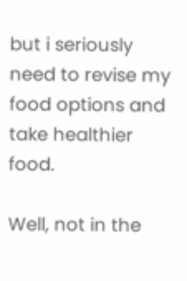but i seriously need to revise my food options and take healthier food.

Well, not in the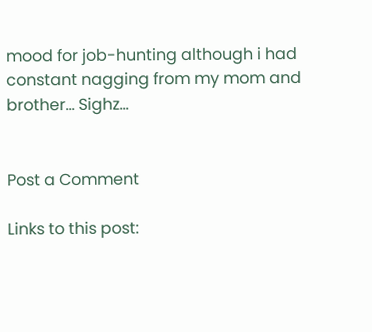mood for job-hunting although i had constant nagging from my mom and brother... Sighz...


Post a Comment

Links to this post: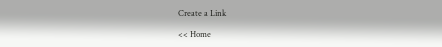Create a Link

<< Home